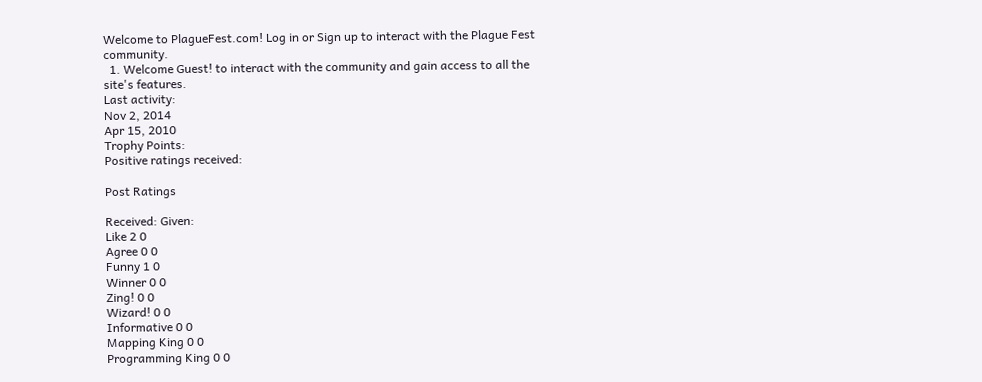Welcome to PlagueFest.com! Log in or Sign up to interact with the Plague Fest community.
  1. Welcome Guest! to interact with the community and gain access to all the site's features.
Last activity:
Nov 2, 2014
Apr 15, 2010
Trophy Points:
Positive ratings received:

Post Ratings

Received: Given:
Like 2 0
Agree 0 0
Funny 1 0
Winner 0 0
Zing! 0 0
Wizard! 0 0
Informative 0 0
Mapping King 0 0
Programming King 0 0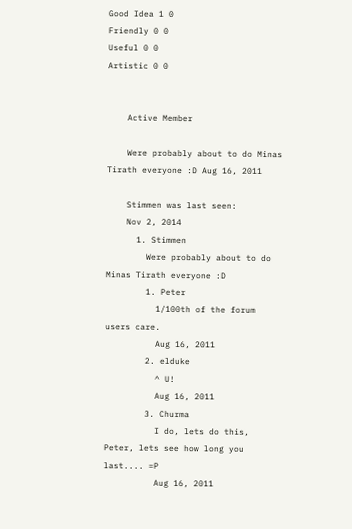Good Idea 1 0
Friendly 0 0
Useful 0 0
Artistic 0 0


    Active Member

    Were probably about to do Minas Tirath everyone :D Aug 16, 2011

    Stimmen was last seen:
    Nov 2, 2014
      1. Stimmen
        Were probably about to do Minas Tirath everyone :D
        1. Peter
          1/100th of the forum users care.
          Aug 16, 2011
        2. elduke
          ^ U!
          Aug 16, 2011
        3. Churma
          I do, lets do this, Peter, lets see how long you last.... =P
          Aug 16, 2011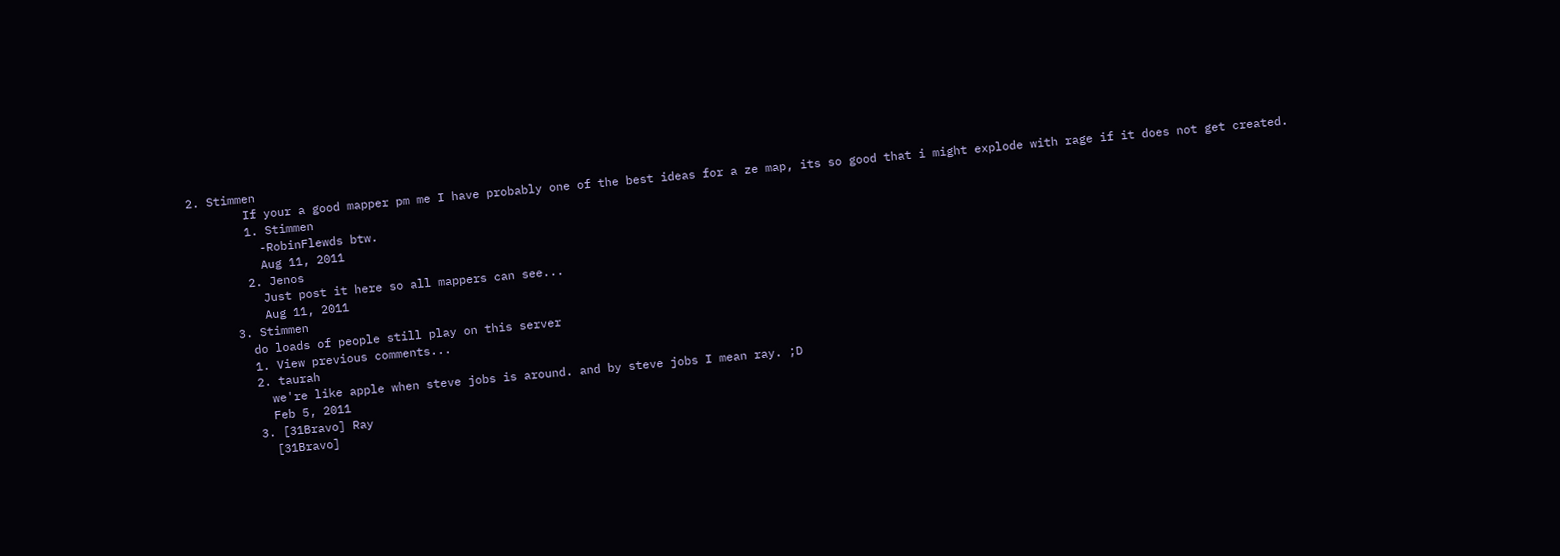2. Stimmen
        If your a good mapper pm me I have probably one of the best ideas for a ze map, its so good that i might explode with rage if it does not get created.
        1. Stimmen
          -RobinFlewds btw.
          Aug 11, 2011
        2. Jenos
          Just post it here so all mappers can see...
          Aug 11, 2011
      3. Stimmen
        do loads of people still play on this server
        1. View previous comments...
        2. taurah
          we're like apple when steve jobs is around. and by steve jobs I mean ray. ;D
          Feb 5, 2011
        3. [31Bravo] Ray
          [31Bravo]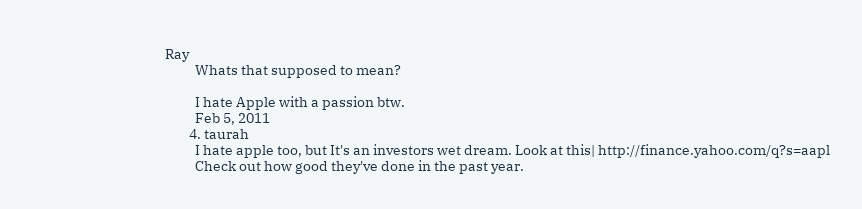Ray
          Whats that supposed to mean?

          I hate Apple with a passion btw.
          Feb 5, 2011
        4. taurah
          I hate apple too, but It's an investors wet dream. Look at this| http://finance.yahoo.com/q?s=aapl
          Check out how good they've done in the past year.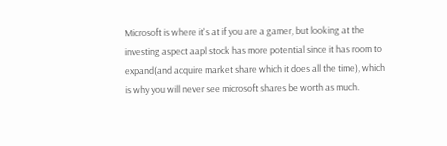Microsoft is where it's at if you are a gamer, but looking at the investing aspect aapl stock has more potential since it has room to expand(and acquire market share which it does all the time), which is why you will never see microsoft shares be worth as much.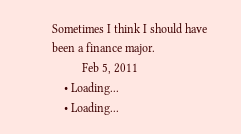Sometimes I think I should have been a finance major.
          Feb 5, 2011
    • Loading...
    • Loading...